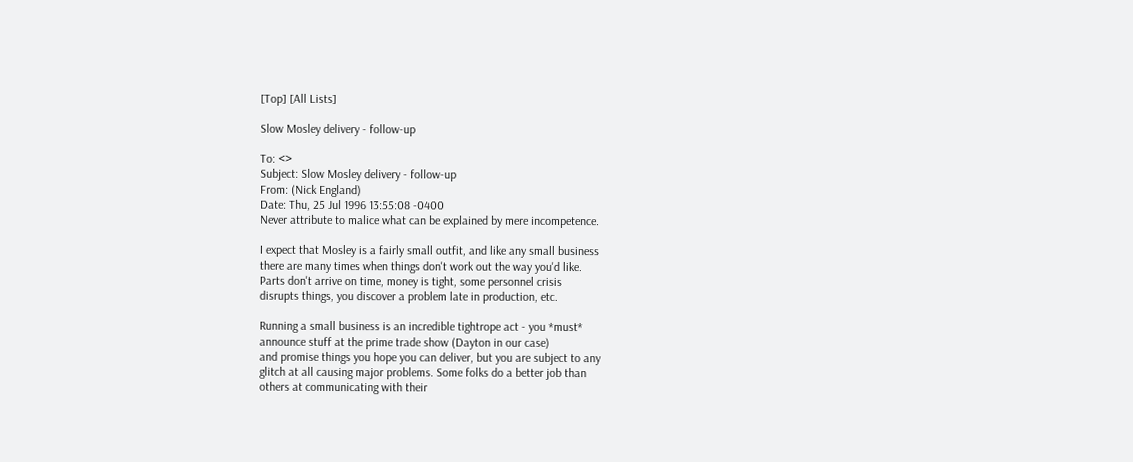[Top] [All Lists]

Slow Mosley delivery - follow-up

To: <>
Subject: Slow Mosley delivery - follow-up
From: (Nick England)
Date: Thu, 25 Jul 1996 13:55:08 -0400
Never attribute to malice what can be explained by mere incompetence.

I expect that Mosley is a fairly small outfit, and like any small business
there are many times when things don't work out the way you'd like.
Parts don't arrive on time, money is tight, some personnel crisis
disrupts things, you discover a problem late in production, etc.

Running a small business is an incredible tightrope act - you *must*
announce stuff at the prime trade show (Dayton in our case)
and promise things you hope you can deliver, but you are subject to any
glitch at all causing major problems. Some folks do a better job than
others at communicating with their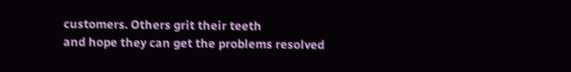customers. Others grit their teeth
and hope they can get the problems resolved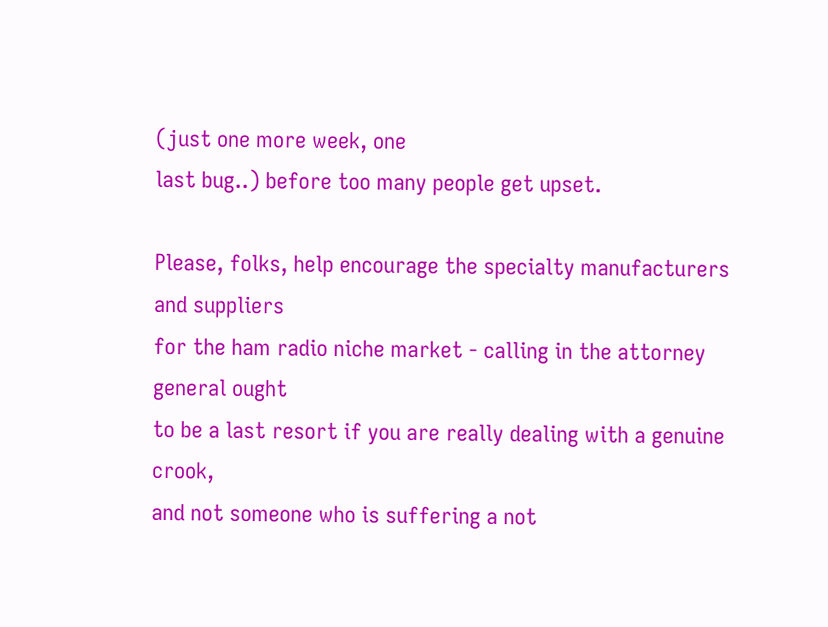(just one more week, one
last bug..) before too many people get upset.

Please, folks, help encourage the specialty manufacturers and suppliers
for the ham radio niche market - calling in the attorney general ought
to be a last resort if you are really dealing with a genuine crook,
and not someone who is suffering a not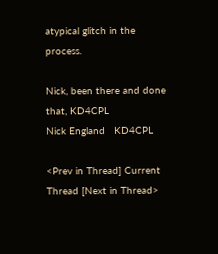atypical glitch in the process.

Nick, been there and done that, KD4CPL
Nick England   KD4CPL

<Prev in Thread] Current Thread [Next in Thread>